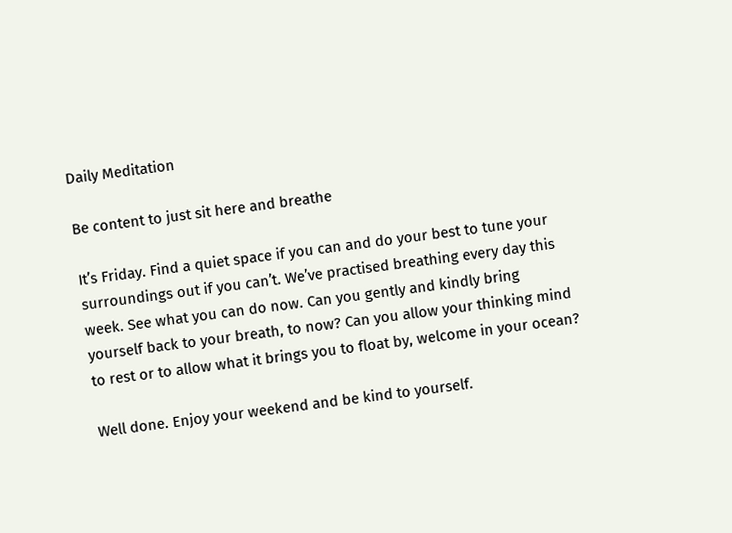Daily Meditation

Be content to just sit here and breathe

It’s Friday. Find a quiet space if you can and do your best to tune your surroundings out if you can’t. We’ve practised breathing every day this week. See what you can do now. Can you gently and kindly bring yourself back to your breath, to now? Can you allow your thinking mind to rest or to allow what it brings you to float by, welcome in your ocean?

Well done. Enjoy your weekend and be kind to yourself.